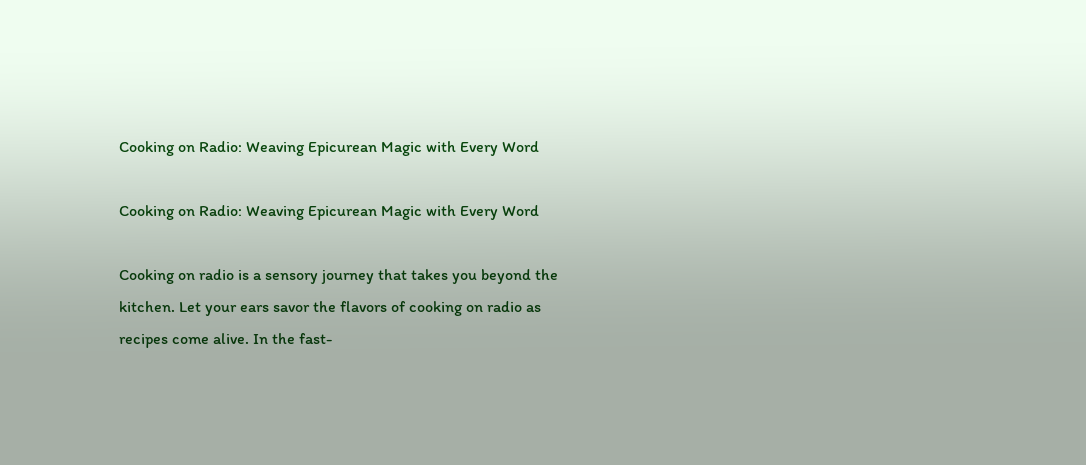Cooking on Radio: Weaving Epicurean Magic with Every Word

Cooking on Radio: Weaving Epicurean Magic with Every Word

Cooking on radio is a sensory journey that takes you beyond the kitchen. Let your ears savor the flavors of cooking on radio as recipes come alive. In the fast-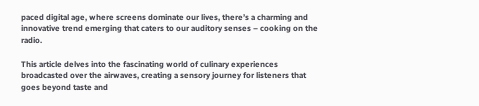paced digital age, where screens dominate our lives, there’s a charming and innovative trend emerging that caters to our auditory senses – cooking on the radio.

This article delves into the fascinating world of culinary experiences broadcasted over the airwaves, creating a sensory journey for listeners that goes beyond taste and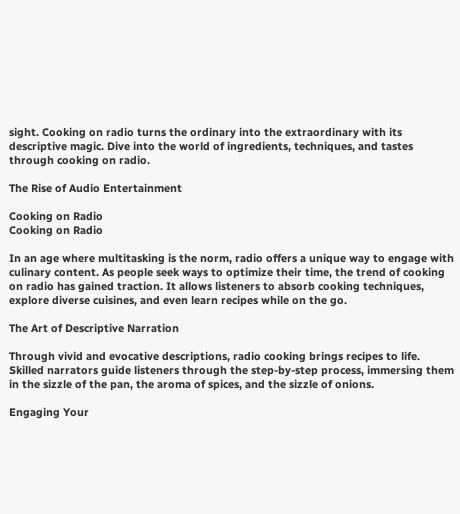sight. Cooking on radio turns the ordinary into the extraordinary with its descriptive magic. Dive into the world of ingredients, techniques, and tastes through cooking on radio.

The Rise of Audio Entertainment

Cooking on Radio
Cooking on Radio

In an age where multitasking is the norm, radio offers a unique way to engage with culinary content. As people seek ways to optimize their time, the trend of cooking on radio has gained traction. It allows listeners to absorb cooking techniques, explore diverse cuisines, and even learn recipes while on the go.

The Art of Descriptive Narration

Through vivid and evocative descriptions, radio cooking brings recipes to life. Skilled narrators guide listeners through the step-by-step process, immersing them in the sizzle of the pan, the aroma of spices, and the sizzle of onions.

Engaging Your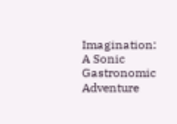Imagination: A Sonic Gastronomic Adventure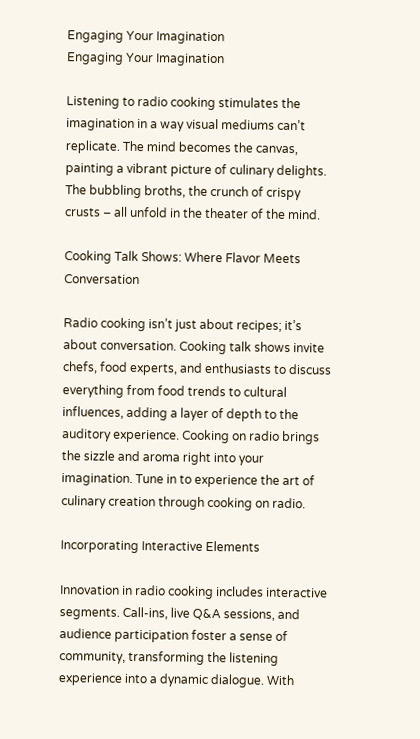Engaging Your Imagination
Engaging Your Imagination

Listening to radio cooking stimulates the imagination in a way visual mediums can’t replicate. The mind becomes the canvas, painting a vibrant picture of culinary delights. The bubbling broths, the crunch of crispy crusts – all unfold in the theater of the mind.

Cooking Talk Shows: Where Flavor Meets Conversation

Radio cooking isn’t just about recipes; it’s about conversation. Cooking talk shows invite chefs, food experts, and enthusiasts to discuss everything from food trends to cultural influences, adding a layer of depth to the auditory experience. Cooking on radio brings the sizzle and aroma right into your imagination. Tune in to experience the art of culinary creation through cooking on radio.

Incorporating Interactive Elements

Innovation in radio cooking includes interactive segments. Call-ins, live Q&A sessions, and audience participation foster a sense of community, transforming the listening experience into a dynamic dialogue. With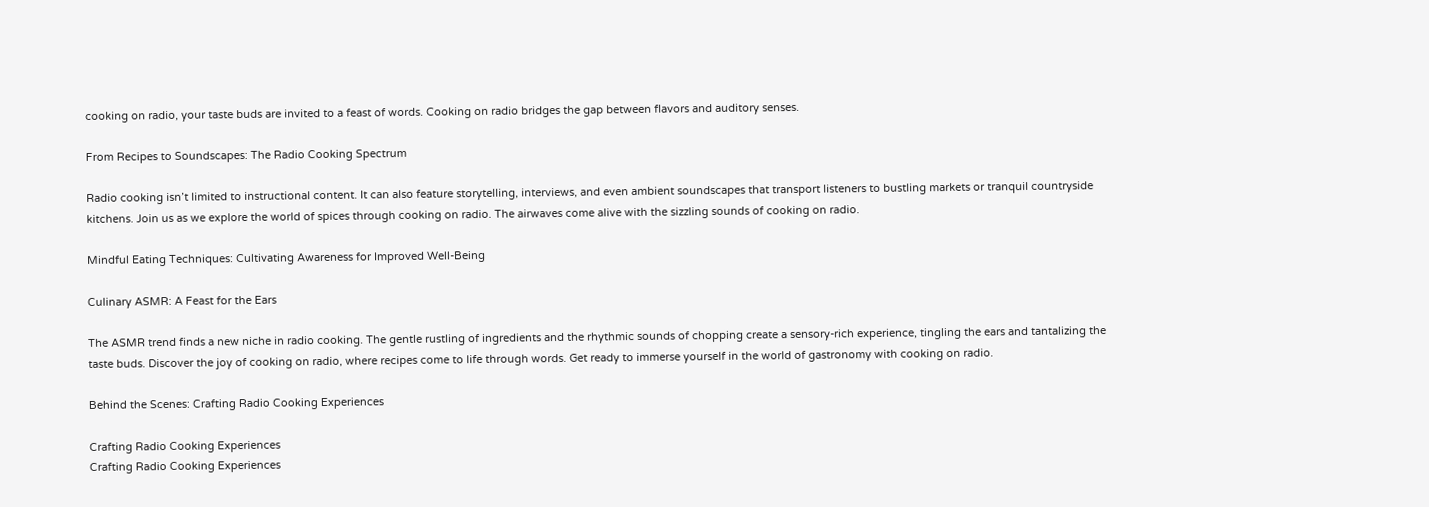cooking on radio, your taste buds are invited to a feast of words. Cooking on radio bridges the gap between flavors and auditory senses.

From Recipes to Soundscapes: The Radio Cooking Spectrum

Radio cooking isn’t limited to instructional content. It can also feature storytelling, interviews, and even ambient soundscapes that transport listeners to bustling markets or tranquil countryside kitchens. Join us as we explore the world of spices through cooking on radio. The airwaves come alive with the sizzling sounds of cooking on radio.

Mindful Eating Techniques: Cultivating Awareness for Improved Well-Being

Culinary ASMR: A Feast for the Ears

The ASMR trend finds a new niche in radio cooking. The gentle rustling of ingredients and the rhythmic sounds of chopping create a sensory-rich experience, tingling the ears and tantalizing the taste buds. Discover the joy of cooking on radio, where recipes come to life through words. Get ready to immerse yourself in the world of gastronomy with cooking on radio.

Behind the Scenes: Crafting Radio Cooking Experiences

Crafting Radio Cooking Experiences
Crafting Radio Cooking Experiences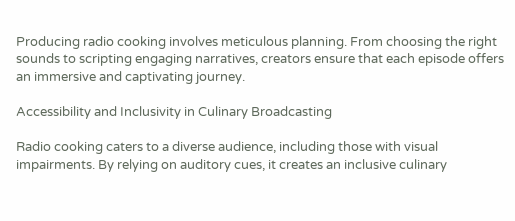Producing radio cooking involves meticulous planning. From choosing the right sounds to scripting engaging narratives, creators ensure that each episode offers an immersive and captivating journey.

Accessibility and Inclusivity in Culinary Broadcasting

Radio cooking caters to a diverse audience, including those with visual impairments. By relying on auditory cues, it creates an inclusive culinary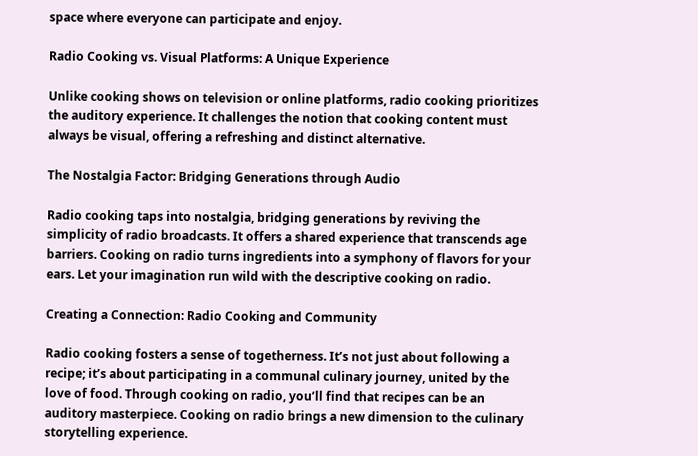space where everyone can participate and enjoy.

Radio Cooking vs. Visual Platforms: A Unique Experience

Unlike cooking shows on television or online platforms, radio cooking prioritizes the auditory experience. It challenges the notion that cooking content must always be visual, offering a refreshing and distinct alternative.

The Nostalgia Factor: Bridging Generations through Audio

Radio cooking taps into nostalgia, bridging generations by reviving the simplicity of radio broadcasts. It offers a shared experience that transcends age barriers. Cooking on radio turns ingredients into a symphony of flavors for your ears. Let your imagination run wild with the descriptive cooking on radio.

Creating a Connection: Radio Cooking and Community

Radio cooking fosters a sense of togetherness. It’s not just about following a recipe; it’s about participating in a communal culinary journey, united by the love of food. Through cooking on radio, you’ll find that recipes can be an auditory masterpiece. Cooking on radio brings a new dimension to the culinary storytelling experience.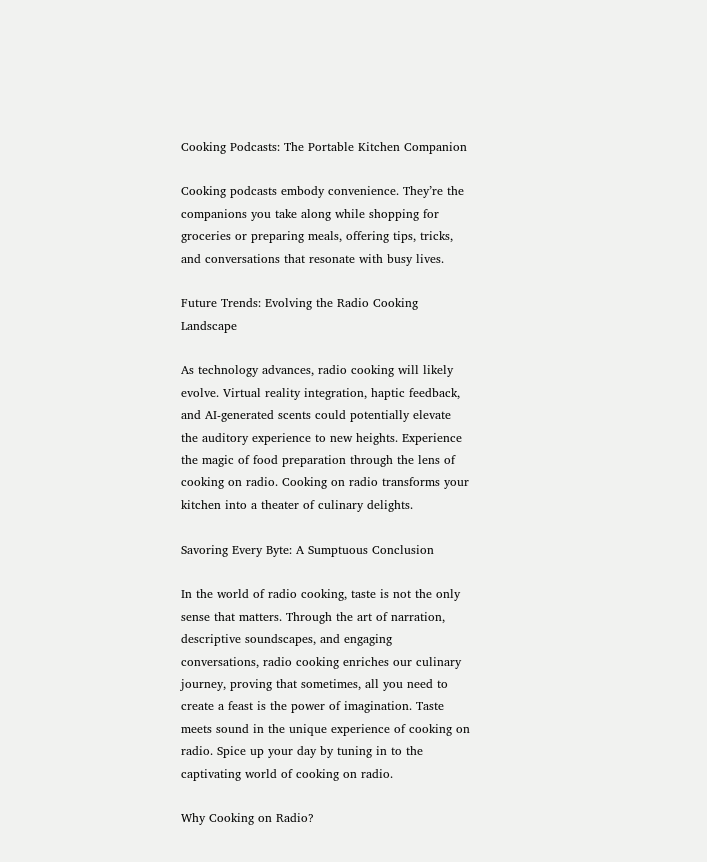Cooking Podcasts: The Portable Kitchen Companion

Cooking podcasts embody convenience. They’re the companions you take along while shopping for groceries or preparing meals, offering tips, tricks, and conversations that resonate with busy lives.

Future Trends: Evolving the Radio Cooking Landscape

As technology advances, radio cooking will likely evolve. Virtual reality integration, haptic feedback, and AI-generated scents could potentially elevate the auditory experience to new heights. Experience the magic of food preparation through the lens of cooking on radio. Cooking on radio transforms your kitchen into a theater of culinary delights.

Savoring Every Byte: A Sumptuous Conclusion

In the world of radio cooking, taste is not the only sense that matters. Through the art of narration, descriptive soundscapes, and engaging conversations, radio cooking enriches our culinary journey, proving that sometimes, all you need to create a feast is the power of imagination. Taste meets sound in the unique experience of cooking on radio. Spice up your day by tuning in to the captivating world of cooking on radio.

Why Cooking on Radio?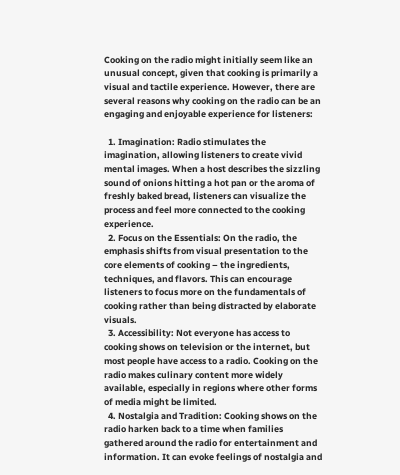Cooking on the radio might initially seem like an unusual concept, given that cooking is primarily a visual and tactile experience. However, there are several reasons why cooking on the radio can be an engaging and enjoyable experience for listeners:

  1. Imagination: Radio stimulates the imagination, allowing listeners to create vivid mental images. When a host describes the sizzling sound of onions hitting a hot pan or the aroma of freshly baked bread, listeners can visualize the process and feel more connected to the cooking experience.
  2. Focus on the Essentials: On the radio, the emphasis shifts from visual presentation to the core elements of cooking – the ingredients, techniques, and flavors. This can encourage listeners to focus more on the fundamentals of cooking rather than being distracted by elaborate visuals.
  3. Accessibility: Not everyone has access to cooking shows on television or the internet, but most people have access to a radio. Cooking on the radio makes culinary content more widely available, especially in regions where other forms of media might be limited.
  4. Nostalgia and Tradition: Cooking shows on the radio harken back to a time when families gathered around the radio for entertainment and information. It can evoke feelings of nostalgia and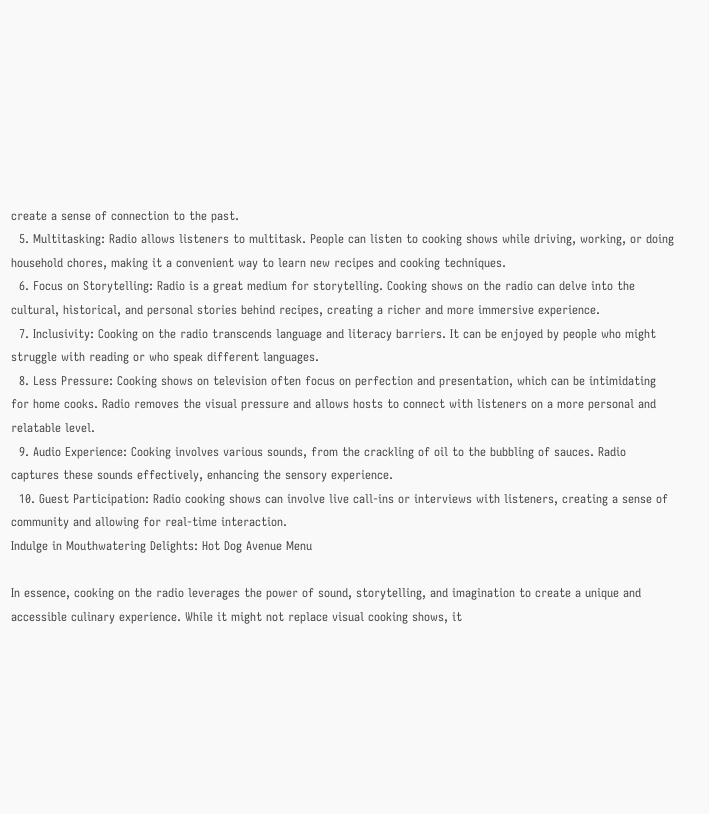create a sense of connection to the past.
  5. Multitasking: Radio allows listeners to multitask. People can listen to cooking shows while driving, working, or doing household chores, making it a convenient way to learn new recipes and cooking techniques.
  6. Focus on Storytelling: Radio is a great medium for storytelling. Cooking shows on the radio can delve into the cultural, historical, and personal stories behind recipes, creating a richer and more immersive experience.
  7. Inclusivity: Cooking on the radio transcends language and literacy barriers. It can be enjoyed by people who might struggle with reading or who speak different languages.
  8. Less Pressure: Cooking shows on television often focus on perfection and presentation, which can be intimidating for home cooks. Radio removes the visual pressure and allows hosts to connect with listeners on a more personal and relatable level.
  9. Audio Experience: Cooking involves various sounds, from the crackling of oil to the bubbling of sauces. Radio captures these sounds effectively, enhancing the sensory experience.
  10. Guest Participation: Radio cooking shows can involve live call-ins or interviews with listeners, creating a sense of community and allowing for real-time interaction.
Indulge in Mouthwatering Delights: Hot Dog Avenue Menu

In essence, cooking on the radio leverages the power of sound, storytelling, and imagination to create a unique and accessible culinary experience. While it might not replace visual cooking shows, it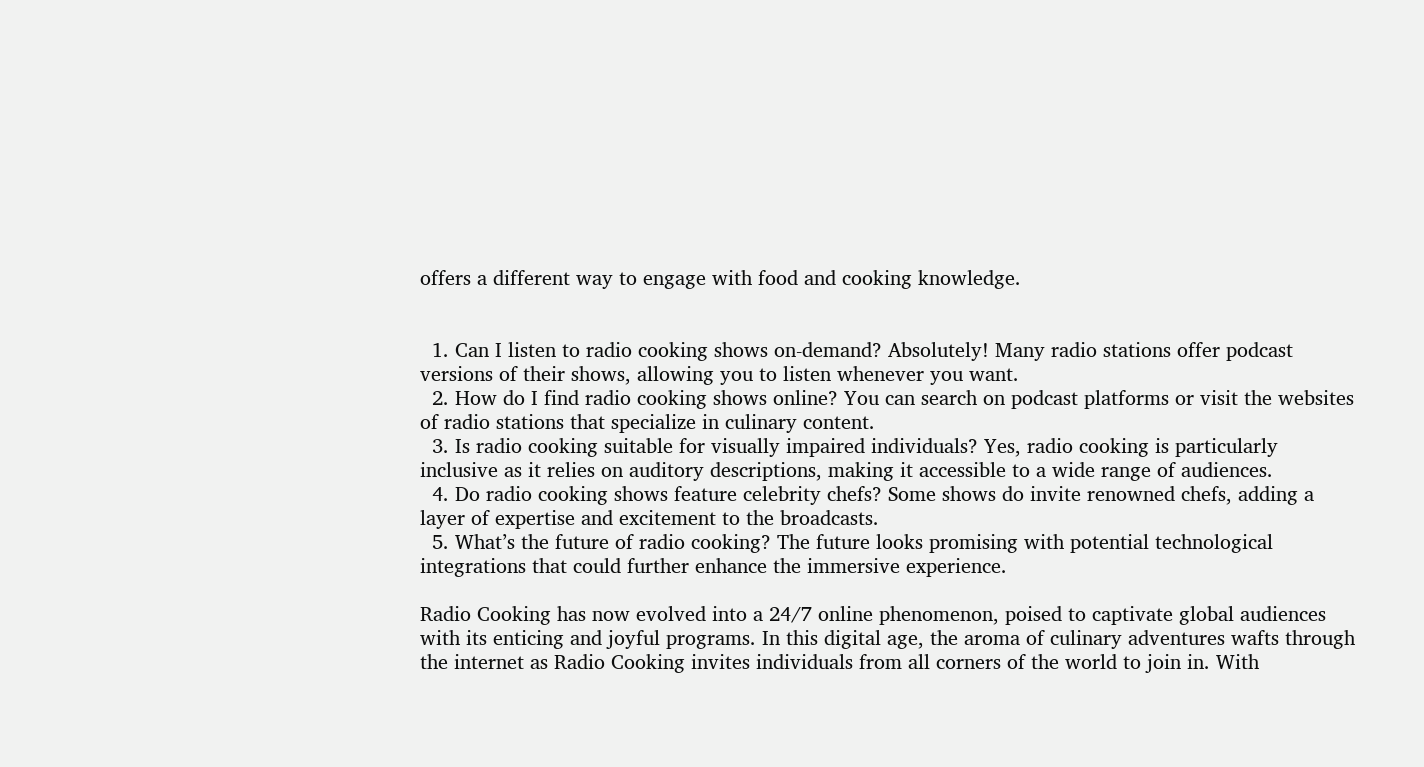offers a different way to engage with food and cooking knowledge.


  1. Can I listen to radio cooking shows on-demand? Absolutely! Many radio stations offer podcast versions of their shows, allowing you to listen whenever you want.
  2. How do I find radio cooking shows online? You can search on podcast platforms or visit the websites of radio stations that specialize in culinary content.
  3. Is radio cooking suitable for visually impaired individuals? Yes, radio cooking is particularly inclusive as it relies on auditory descriptions, making it accessible to a wide range of audiences.
  4. Do radio cooking shows feature celebrity chefs? Some shows do invite renowned chefs, adding a layer of expertise and excitement to the broadcasts.
  5. What’s the future of radio cooking? The future looks promising with potential technological integrations that could further enhance the immersive experience.

Radio Cooking has now evolved into a 24/7 online phenomenon, poised to captivate global audiences with its enticing and joyful programs. In this digital age, the aroma of culinary adventures wafts through the internet as Radio Cooking invites individuals from all corners of the world to join in. With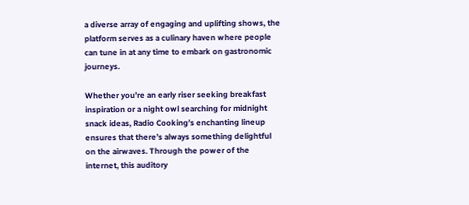a diverse array of engaging and uplifting shows, the platform serves as a culinary haven where people can tune in at any time to embark on gastronomic journeys.

Whether you’re an early riser seeking breakfast inspiration or a night owl searching for midnight snack ideas, Radio Cooking’s enchanting lineup ensures that there’s always something delightful on the airwaves. Through the power of the internet, this auditory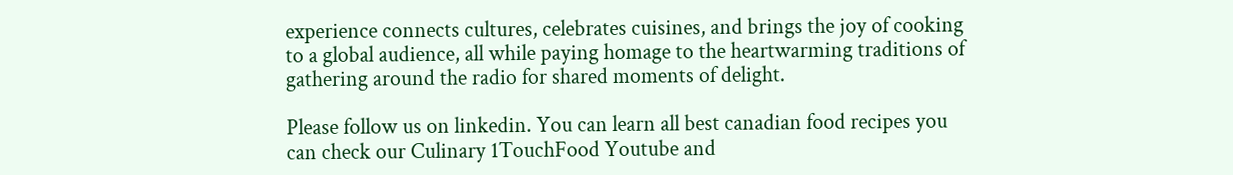experience connects cultures, celebrates cuisines, and brings the joy of cooking to a global audience, all while paying homage to the heartwarming traditions of gathering around the radio for shared moments of delight.

Please follow us on linkedin. You can learn all best canadian food recipes you can check our Culinary 1TouchFood Youtube and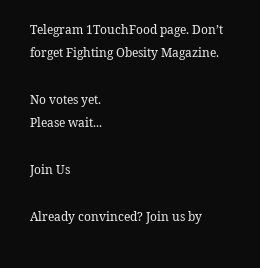Telegram 1TouchFood page. Don’t forget Fighting Obesity Magazine.

No votes yet.
Please wait...

Join Us

Already convinced? Join us by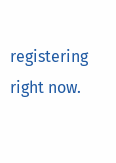registering right now.